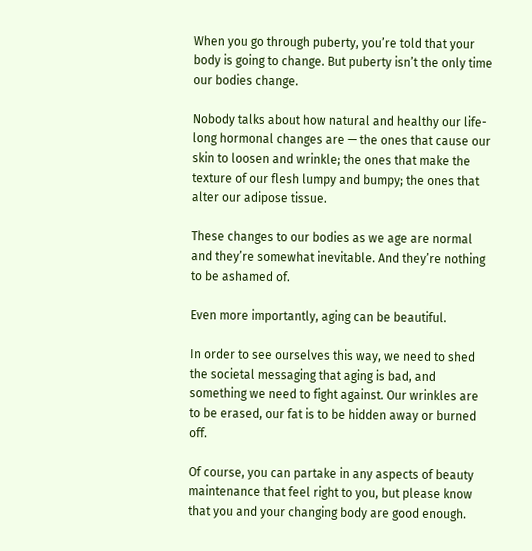When you go through puberty, you’re told that your body is going to change. But puberty isn’t the only time our bodies change.

Nobody talks about how natural and healthy our life-long hormonal changes are — the ones that cause our skin to loosen and wrinkle; the ones that make the texture of our flesh lumpy and bumpy; the ones that alter our adipose tissue.

These changes to our bodies as we age are normal and they’re somewhat inevitable. And they’re nothing to be ashamed of.

Even more importantly, aging can be beautiful.

In order to see ourselves this way, we need to shed the societal messaging that aging is bad, and something we need to fight against. Our wrinkles are to be erased, our fat is to be hidden away or burned off.

Of course, you can partake in any aspects of beauty maintenance that feel right to you, but please know that you and your changing body are good enough.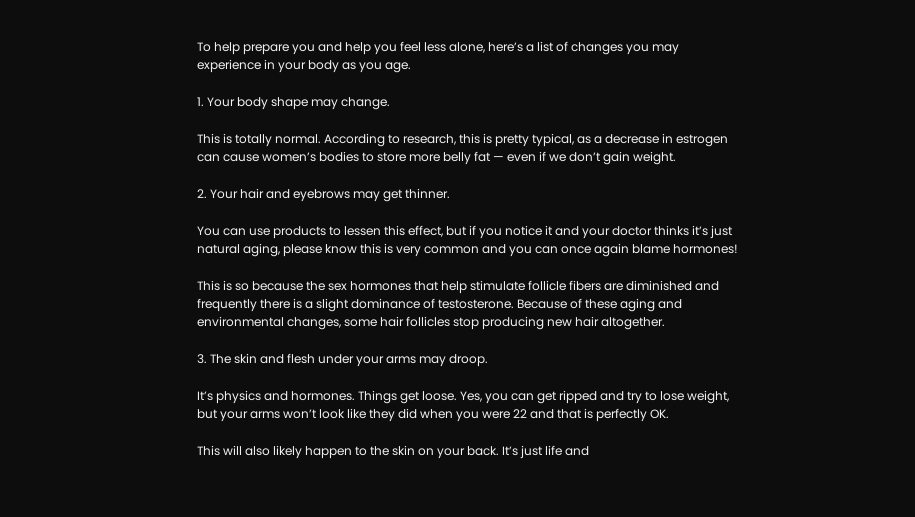To help prepare you and help you feel less alone, here’s a list of changes you may experience in your body as you age.

1. Your body shape may change.

This is totally normal. According to research, this is pretty typical, as a decrease in estrogen can cause women’s bodies to store more belly fat — even if we don’t gain weight.

2. Your hair and eyebrows may get thinner.

You can use products to lessen this effect, but if you notice it and your doctor thinks it’s just natural aging, please know this is very common and you can once again blame hormones!

This is so because the sex hormones that help stimulate follicle fibers are diminished and frequently there is a slight dominance of testosterone. Because of these aging and environmental changes, some hair follicles stop producing new hair altogether.

3. The skin and flesh under your arms may droop.

It’s physics and hormones. Things get loose. Yes, you can get ripped and try to lose weight, but your arms won’t look like they did when you were 22 and that is perfectly OK.

This will also likely happen to the skin on your back. It’s just life and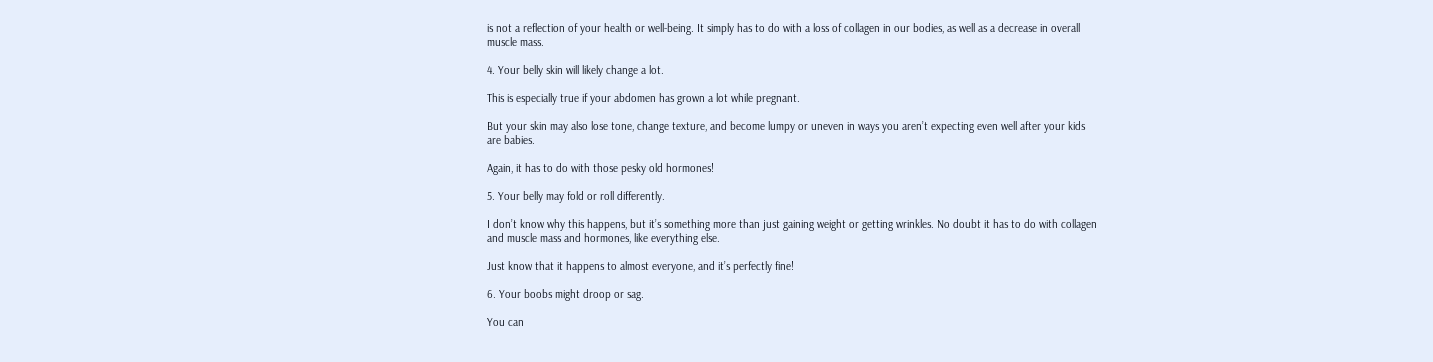is not a reflection of your health or well-being. It simply has to do with a loss of collagen in our bodies, as well as a decrease in overall muscle mass.

4. Your belly skin will likely change a lot.

This is especially true if your abdomen has grown a lot while pregnant.

But your skin may also lose tone, change texture, and become lumpy or uneven in ways you aren’t expecting even well after your kids are babies.

Again, it has to do with those pesky old hormones!

5. Your belly may fold or roll differently.

I don’t know why this happens, but it’s something more than just gaining weight or getting wrinkles. No doubt it has to do with collagen and muscle mass and hormones, like everything else.

Just know that it happens to almost everyone, and it’s perfectly fine!

6. Your boobs might droop or sag.

You can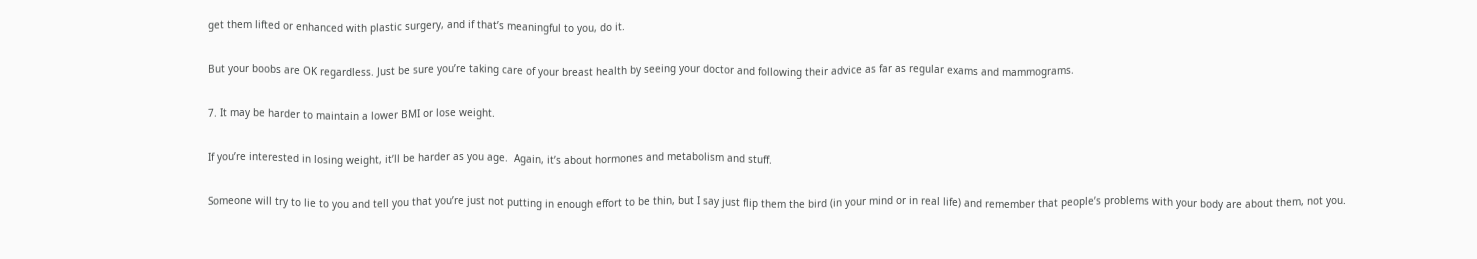get them lifted or enhanced with plastic surgery, and if that’s meaningful to you, do it.

But your boobs are OK regardless. Just be sure you’re taking care of your breast health by seeing your doctor and following their advice as far as regular exams and mammograms.

7. It may be harder to maintain a lower BMI or lose weight.

If you’re interested in losing weight, it’ll be harder as you age.  Again, it’s about hormones and metabolism and stuff.

Someone will try to lie to you and tell you that you’re just not putting in enough effort to be thin, but I say just flip them the bird (in your mind or in real life) and remember that people’s problems with your body are about them, not you.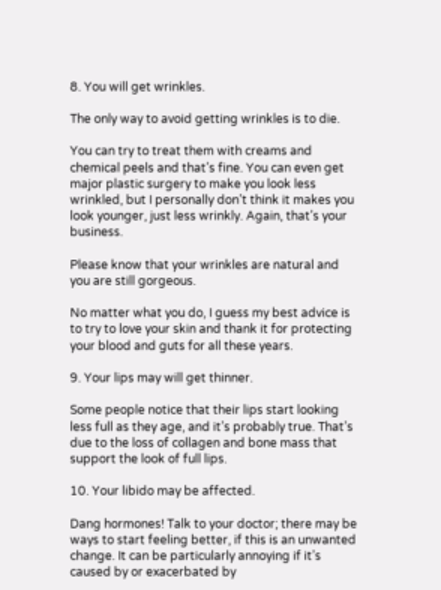8. You will get wrinkles.

The only way to avoid getting wrinkles is to die.

You can try to treat them with creams and chemical peels and that’s fine. You can even get major plastic surgery to make you look less wrinkled, but I personally don’t think it makes you look younger, just less wrinkly. Again, that’s your business.

Please know that your wrinkles are natural and you are still gorgeous.

No matter what you do, I guess my best advice is to try to love your skin and thank it for protecting your blood and guts for all these years.

9. Your lips may will get thinner.

Some people notice that their lips start looking less full as they age, and it’s probably true. That’s due to the loss of collagen and bone mass that support the look of full lips.

10. Your libido may be affected.

Dang hormones! Talk to your doctor; there may be ways to start feeling better, if this is an unwanted change. It can be particularly annoying if it’s caused by or exacerbated by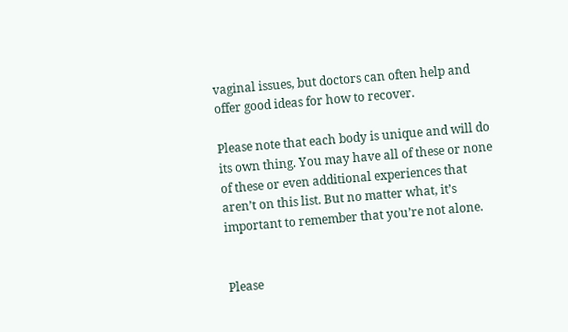vaginal issues, but doctors can often help and offer good ideas for how to recover.

Please note that each body is unique and will do its own thing. You may have all of these or none of these or even additional experiences that aren’t on this list. But no matter what, it’s important to remember that you’re not alone.


Please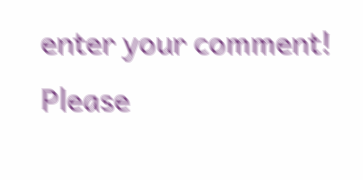enter your comment!
Please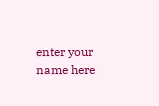enter your name here